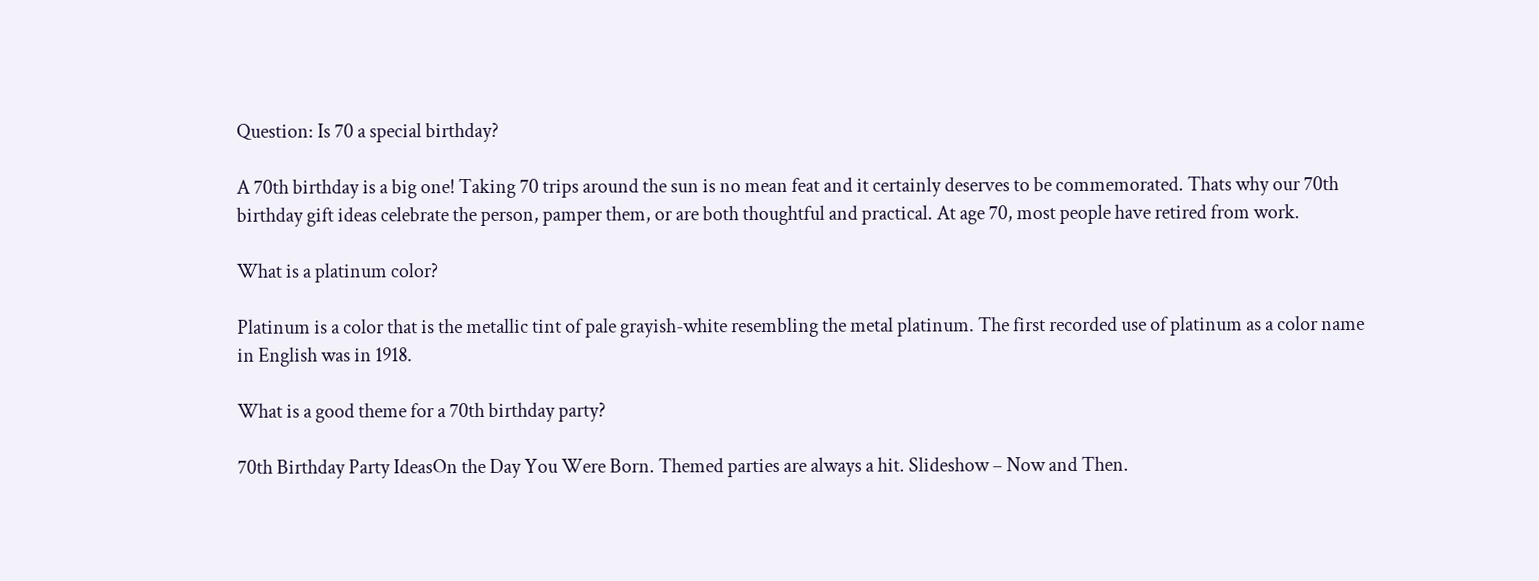Question: Is 70 a special birthday?

A 70th birthday is a big one! Taking 70 trips around the sun is no mean feat and it certainly deserves to be commemorated. Thats why our 70th birthday gift ideas celebrate the person, pamper them, or are both thoughtful and practical. At age 70, most people have retired from work.

What is a platinum color?

Platinum is a color that is the metallic tint of pale grayish-white resembling the metal platinum. The first recorded use of platinum as a color name in English was in 1918.

What is a good theme for a 70th birthday party?

70th Birthday Party IdeasOn the Day You Were Born. Themed parties are always a hit. Slideshow – Now and Then.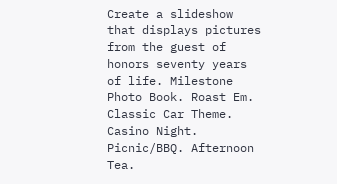Create a slideshow that displays pictures from the guest of honors seventy years of life. Milestone Photo Book. Roast Em. Classic Car Theme. Casino Night. Picnic/BBQ. Afternoon Tea.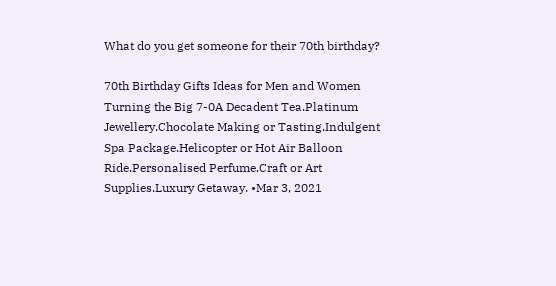What do you get someone for their 70th birthday?

70th Birthday Gifts Ideas for Men and Women Turning the Big 7-0A Decadent Tea.Platinum Jewellery.Chocolate Making or Tasting.Indulgent Spa Package.Helicopter or Hot Air Balloon Ride.Personalised Perfume.Craft or Art Supplies.Luxury Getaway. •Mar 3, 2021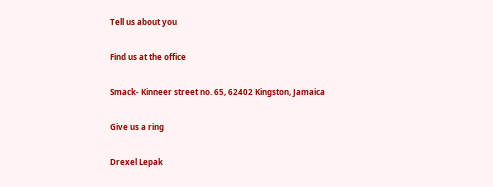Tell us about you

Find us at the office

Smack- Kinneer street no. 65, 62402 Kingston, Jamaica

Give us a ring

Drexel Lepak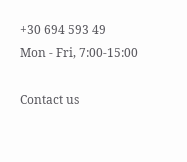+30 694 593 49
Mon - Fri, 7:00-15:00

Contact us